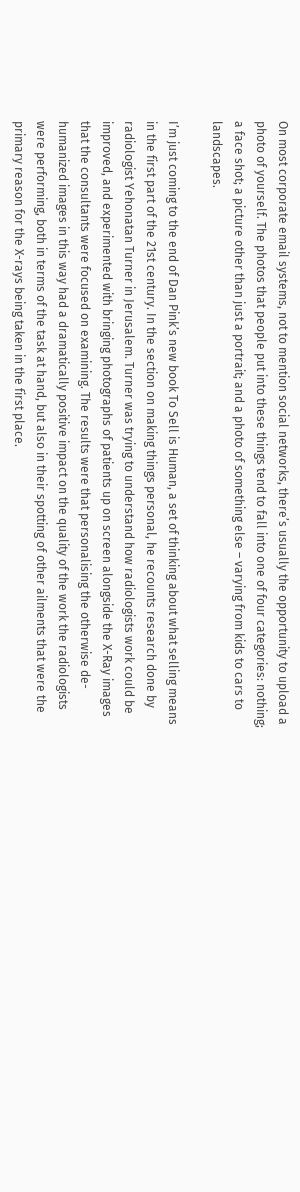On most corporate email systems, not to mention social networks, there’s usually the opportunity to upload a photo of yourself. The photos that people put into these things tend to fall into one of four categories: nothing; a face shot; a picture other than just a portrait; and a photo of something else – varying from kids to cars to landscapes.

I’m just coming to the end of Dan Pink’s new book To Sell is Human, a set of thinking about what selling means in the first part of the 21st century. In the section on making things personal, he recounts research done by radiologist Yehonatan Turner in Jerusalem. Turner was trying to understand how radiologists work could be improved, and experimented with bringing photographs of patients up on screen alongside the X-Ray images that the consultants were focused on examining. The results were that personalising the otherwise de-humanized images in this way had a dramatically positive impact on the quality of the work the radiologists were performing, both in terms of the task at hand, but also in their spotting of other ailments that were the primary reason for the X-rays being taken in the first place.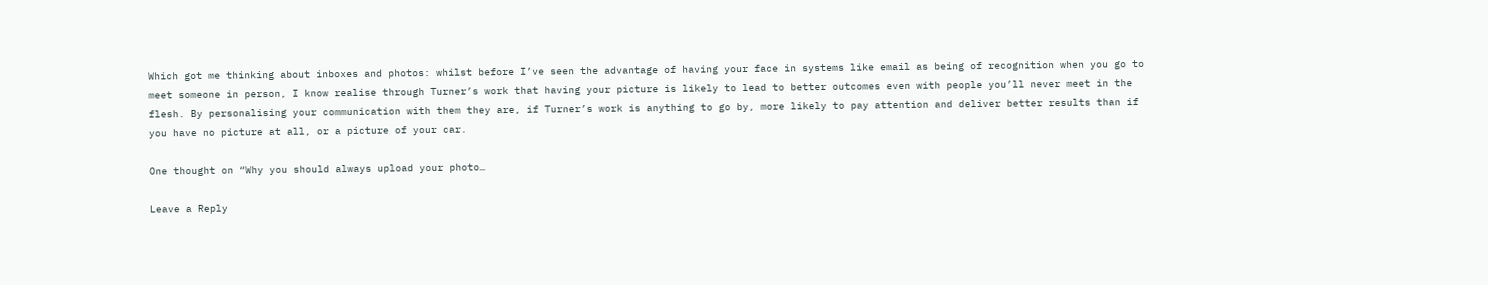Which got me thinking about inboxes and photos: whilst before I’ve seen the advantage of having your face in systems like email as being of recognition when you go to meet someone in person, I know realise through Turner’s work that having your picture is likely to lead to better outcomes even with people you’ll never meet in the flesh. By personalising your communication with them they are, if Turner’s work is anything to go by, more likely to pay attention and deliver better results than if you have no picture at all, or a picture of your car.

One thought on “Why you should always upload your photo…

Leave a Reply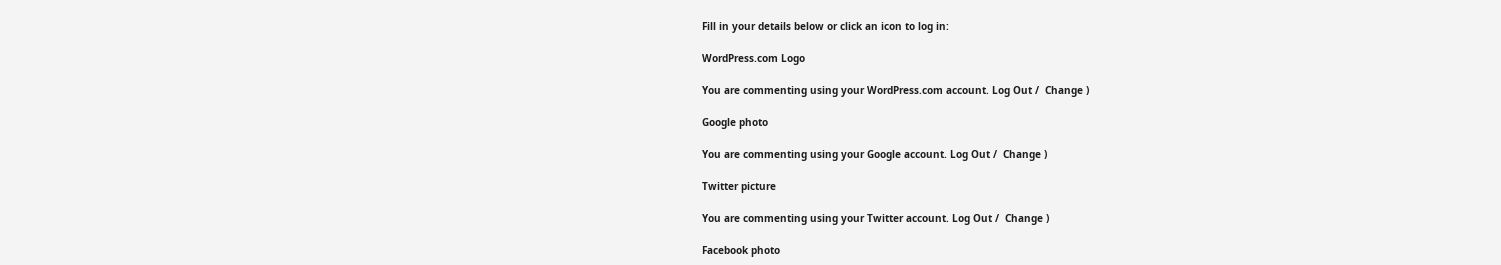Fill in your details below or click an icon to log in:

WordPress.com Logo

You are commenting using your WordPress.com account. Log Out /  Change )

Google photo

You are commenting using your Google account. Log Out /  Change )

Twitter picture

You are commenting using your Twitter account. Log Out /  Change )

Facebook photo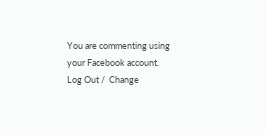You are commenting using your Facebook account. Log Out /  Change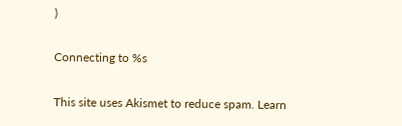)

Connecting to %s

This site uses Akismet to reduce spam. Learn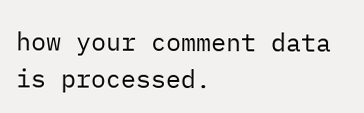how your comment data is processed.